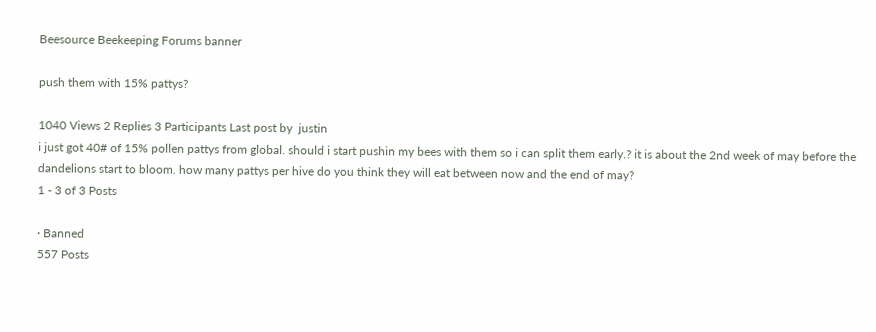Beesource Beekeeping Forums banner

push them with 15% pattys?

1040 Views 2 Replies 3 Participants Last post by  justin
i just got 40# of 15% pollen pattys from global. should i start pushin my bees with them so i can split them early.? it is about the 2nd week of may before the dandelions start to bloom. how many pattys per hive do you think they will eat between now and the end of may?
1 - 3 of 3 Posts

· Banned
557 Posts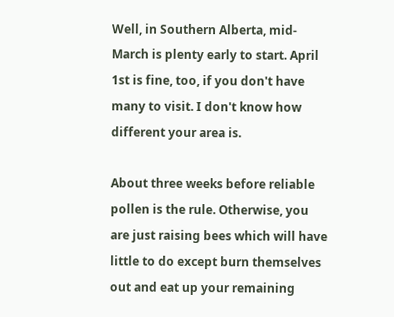Well, in Southern Alberta, mid-March is plenty early to start. April 1st is fine, too, if you don't have many to visit. I don't know how different your area is.

About three weeks before reliable pollen is the rule. Otherwise, you are just raising bees which will have little to do except burn themselves out and eat up your remaining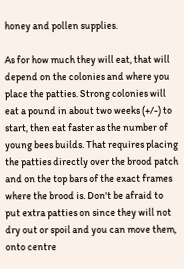honey and pollen supplies.

As for how much they will eat, that will depend on the colonies and where you place the patties. Strong colonies will eat a pound in about two weeks (+/-) to start, then eat faster as the number of young bees builds. That requires placing the patties directly over the brood patch and on the top bars of the exact frames where the brood is. Don't be afraid to put extra patties on since they will not dry out or spoil and you can move them, onto centre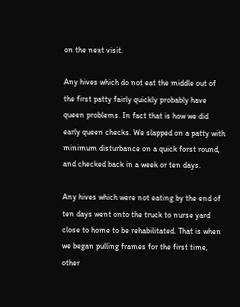on the next visit.

Any hives which do not eat the middle out of the first patty fairly quickly probably have queen problems. In fact that is how we did early queen checks. We slapped on a patty with minimum disturbance on a quick forst round, and checked back in a week or ten days.

Any hives which were not eating by the end of ten days went onto the truck to nurse yard close to home to be rehabilitated. That is when we began pulling frames for the first time, other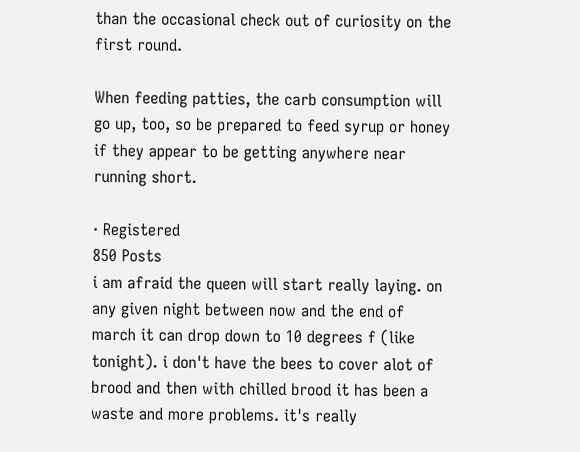than the occasional check out of curiosity on the first round.

When feeding patties, the carb consumption will go up, too, so be prepared to feed syrup or honey if they appear to be getting anywhere near running short.

· Registered
850 Posts
i am afraid the queen will start really laying. on any given night between now and the end of march it can drop down to 10 degrees f (like tonight). i don't have the bees to cover alot of brood and then with chilled brood it has been a waste and more problems. it's really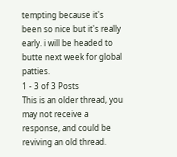tempting because it's been so nice but it's really early. i will be headed to butte next week for global patties.
1 - 3 of 3 Posts
This is an older thread, you may not receive a response, and could be reviving an old thread.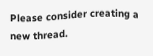Please consider creating a new thread.